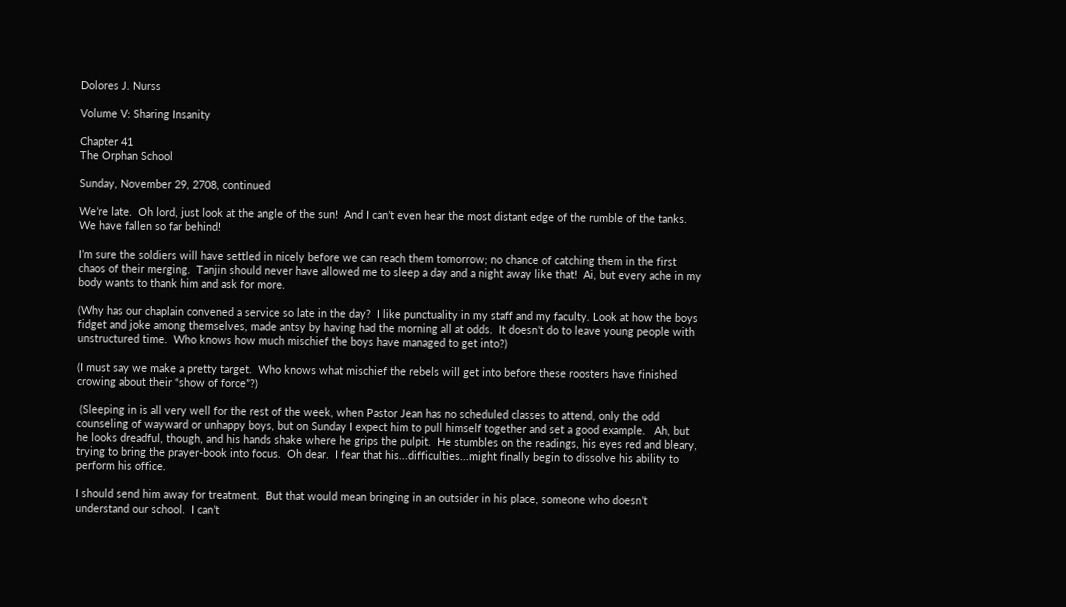Dolores J. Nurss

Volume V: Sharing Insanity

Chapter 41
The Orphan School

Sunday, November 29, 2708, continued

We’re late.  Oh lord, just look at the angle of the sun!  And I can’t even hear the most distant edge of the rumble of the tanks.  We have fallen so far behind!

I’m sure the soldiers will have settled in nicely before we can reach them tomorrow; no chance of catching them in the first chaos of their merging.  Tanjin should never have allowed me to sleep a day and a night away like that!  Ai, but every ache in my body wants to thank him and ask for more.

(Why has our chaplain convened a service so late in the day?  I like punctuality in my staff and my faculty. Look at how the boys fidget and joke among themselves, made antsy by having had the morning all at odds.  It doesn’t do to leave young people with unstructured time.  Who knows how much mischief the boys have managed to get into?)

(I must say we make a pretty target.  Who knows what mischief the rebels will get into before these roosters have finished crowing about their “show of force”?)

 (Sleeping in is all very well for the rest of the week, when Pastor Jean has no scheduled classes to attend, only the odd counseling of wayward or unhappy boys, but on Sunday I expect him to pull himself together and set a good example.   Ah, but he looks dreadful, though, and his hands shake where he grips the pulpit.  He stumbles on the readings, his eyes red and bleary, trying to bring the prayer-book into focus.  Oh dear.  I fear that his...difficulties...might finally begin to dissolve his ability to perform his office.

I should send him away for treatment.  But that would mean bringing in an outsider in his place, someone who doesn’t understand our school.  I can’t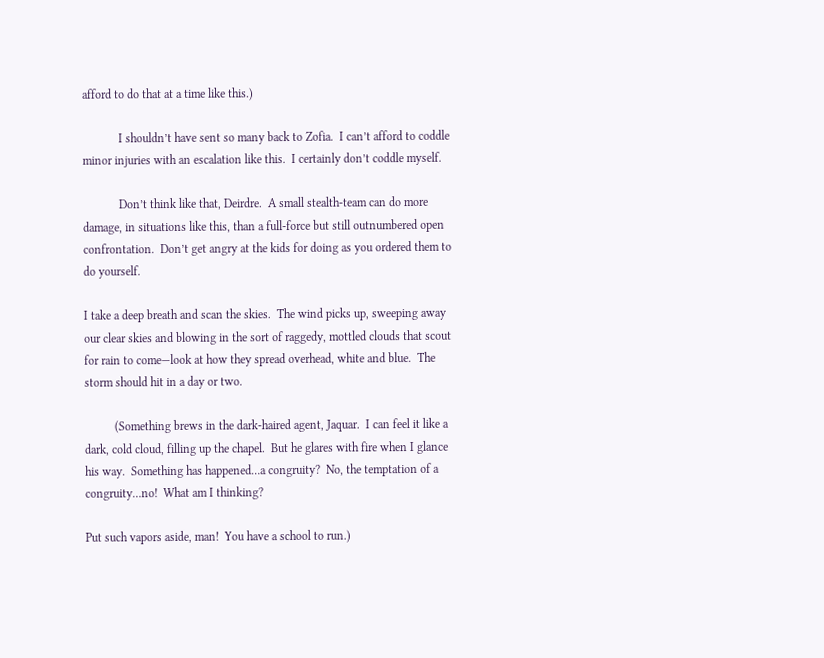afford to do that at a time like this.)

            I shouldn’t have sent so many back to Zofia.  I can’t afford to coddle minor injuries with an escalation like this.  I certainly don’t coddle myself.

            Don’t think like that, Deirdre.  A small stealth-team can do more damage, in situations like this, than a full-force but still outnumbered open confrontation.  Don’t get angry at the kids for doing as you ordered them to do yourself.

I take a deep breath and scan the skies.  The wind picks up, sweeping away our clear skies and blowing in the sort of raggedy, mottled clouds that scout for rain to come—look at how they spread overhead, white and blue.  The storm should hit in a day or two.

          (Something brews in the dark-haired agent, Jaquar.  I can feel it like a dark, cold cloud, filling up the chapel.  But he glares with fire when I glance his way.  Something has happened…a congruity?  No, the temptation of a congruity…no!  What am I thinking?

Put such vapors aside, man!  You have a school to run.)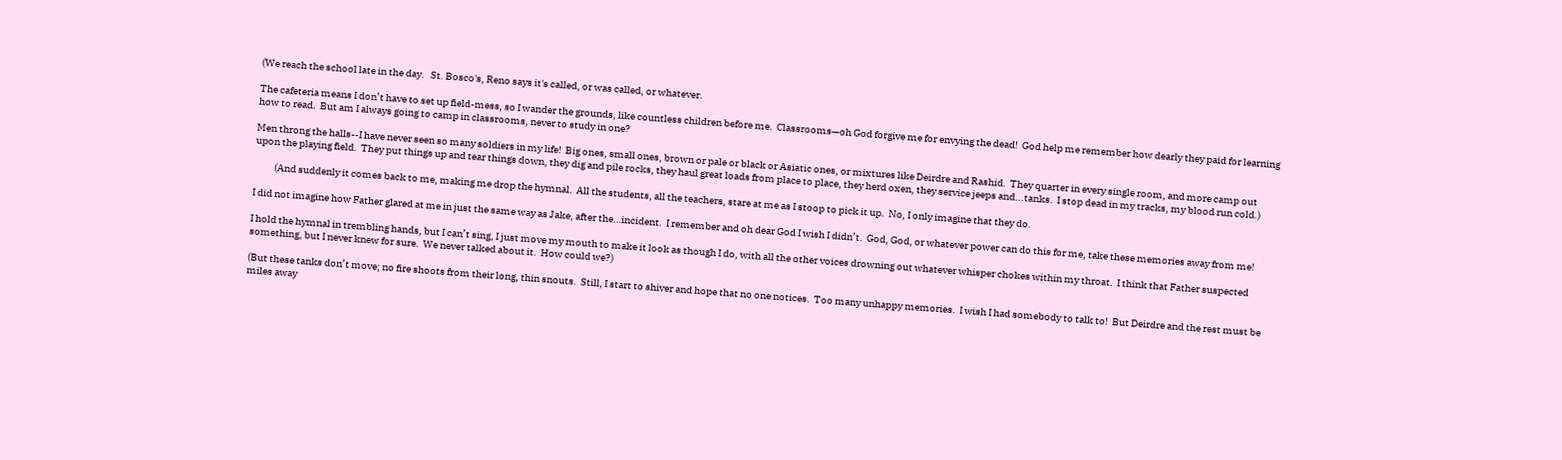(We reach the school late in the day.   St. Bosco's, Reno says it's called, or was called, or whatever.

The cafeteria means I don’t have to set up field-mess, so I wander the grounds, like countless children before me.  Classrooms—oh God forgive me for envying the dead!  God help me remember how dearly they paid for learning how to read.  But am I always going to camp in classrooms, never to study in one?

Men throng the halls--I have never seen so many soldiers in my life!  Big ones, small ones, brown or pale or black or Asiatic ones, or mixtures like Deirdre and Rashid.  They quarter in every single room, and more camp out upon the playing field.  They put things up and tear things down, they dig and pile rocks, they haul great loads from place to place, they herd oxen, they service jeeps and...tanks.  I stop dead in my tracks, my blood run cold.)

          (And suddenly it comes back to me, making me drop the hymnal.  All the students, all the teachers, stare at me as I stoop to pick it up.  No, I only imagine that they do.

I did not imagine how Father glared at me in just the same way as Jake, after the…incident.  I remember and oh dear God I wish I didn’t.  God, God, or whatever power can do this for me, take these memories away from me!

I hold the hymnal in trembling hands, but I can’t sing, I just move my mouth to make it look as though I do, with all the other voices drowning out whatever whisper chokes within my throat.  I think that Father suspected something, but I never knew for sure.  We never talked about it.  How could we?)

(But these tanks don’t move; no fire shoots from their long, thin snouts.  Still, I start to shiver and hope that no one notices.  Too many unhappy memories.  I wish I had somebody to talk to!  But Deirdre and the rest must be miles away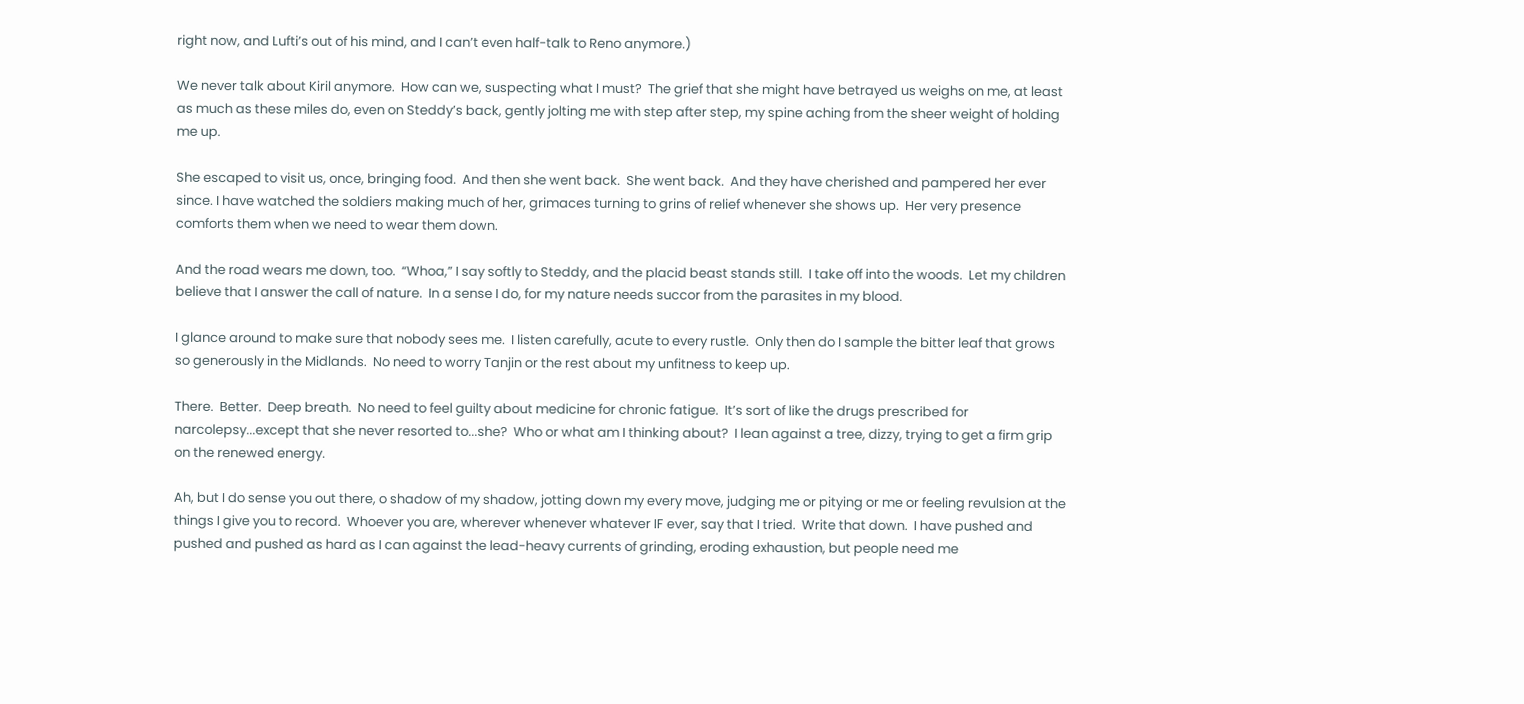right now, and Lufti’s out of his mind, and I can’t even half-talk to Reno anymore.)

We never talk about Kiril anymore.  How can we, suspecting what I must?  The grief that she might have betrayed us weighs on me, at least as much as these miles do, even on Steddy’s back, gently jolting me with step after step, my spine aching from the sheer weight of holding me up.

She escaped to visit us, once, bringing food.  And then she went back.  She went back.  And they have cherished and pampered her ever since. I have watched the soldiers making much of her, grimaces turning to grins of relief whenever she shows up.  Her very presence comforts them when we need to wear them down.

And the road wears me down, too.  “Whoa,” I say softly to Steddy, and the placid beast stands still.  I take off into the woods.  Let my children believe that I answer the call of nature.  In a sense I do, for my nature needs succor from the parasites in my blood.

I glance around to make sure that nobody sees me.  I listen carefully, acute to every rustle.  Only then do I sample the bitter leaf that grows so generously in the Midlands.  No need to worry Tanjin or the rest about my unfitness to keep up.

There.  Better.  Deep breath.  No need to feel guilty about medicine for chronic fatigue.  It’s sort of like the drugs prescribed for narcolepsy...except that she never resorted to...she?  Who or what am I thinking about?  I lean against a tree, dizzy, trying to get a firm grip on the renewed energy.

Ah, but I do sense you out there, o shadow of my shadow, jotting down my every move, judging me or pitying or me or feeling revulsion at the things I give you to record.  Whoever you are, wherever whenever whatever IF ever, say that I tried.  Write that down.  I have pushed and pushed and pushed as hard as I can against the lead-heavy currents of grinding, eroding exhaustion, but people need me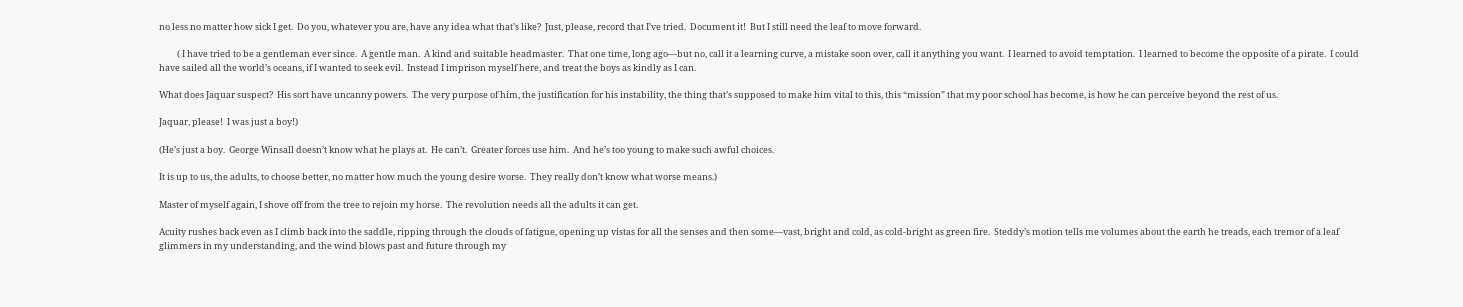no less no matter how sick I get.  Do you, whatever you are, have any idea what that’s like?  Just, please, record that I’ve tried.  Document it!  But I still need the leaf to move forward.

         ( I have tried to be a gentleman ever since.  A gentle man.  A kind and suitable headmaster.  That one time, long ago—but no, call it a learning curve, a mistake soon over, call it anything you want.  I learned to avoid temptation.  I learned to become the opposite of a pirate.  I could have sailed all the world’s oceans, if I wanted to seek evil.  Instead I imprison myself here, and treat the boys as kindly as I can.

What does Jaquar suspect?  His sort have uncanny powers.  The very purpose of him, the justification for his instability, the thing that’s supposed to make him vital to this, this “mission” that my poor school has become, is how he can perceive beyond the rest of us.

Jaquar, please!  I was just a boy!)

(He’s just a boy.  George Winsall doesn’t know what he plays at.  He can’t.  Greater forces use him.  And he’s too young to make such awful choices.

It is up to us, the adults, to choose better, no matter how much the young desire worse.  They really don’t know what worse means.)

Master of myself again, I shove off from the tree to rejoin my horse.  The revolution needs all the adults it can get.

Acuity rushes back even as I climb back into the saddle, ripping through the clouds of fatigue, opening up vistas for all the senses and then some—vast, bright and cold, as cold-bright as green fire.  Steddy’s motion tells me volumes about the earth he treads, each tremor of a leaf glimmers in my understanding, and the wind blows past and future through my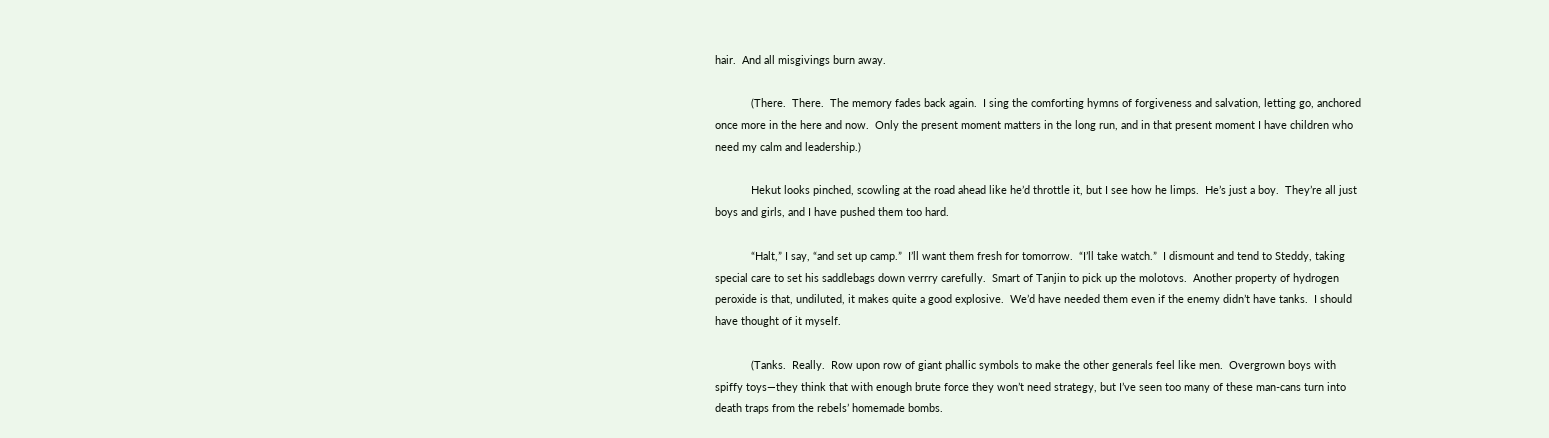hair.  And all misgivings burn away.

            (There.  There.  The memory fades back again.  I sing the comforting hymns of forgiveness and salvation, letting go, anchored once more in the here and now.  Only the present moment matters in the long run, and in that present moment I have children who need my calm and leadership.)

            Hekut looks pinched, scowling at the road ahead like he’d throttle it, but I see how he limps.  He’s just a boy.  They’re all just boys and girls, and I have pushed them too hard.

            “Halt,” I say, “and set up camp.”  I’ll want them fresh for tomorrow.  “I’ll take watch.”  I dismount and tend to Steddy, taking special care to set his saddlebags down verrry carefully.  Smart of Tanjin to pick up the molotovs.  Another property of hydrogen peroxide is that, undiluted, it makes quite a good explosive.  We’d have needed them even if the enemy didn’t have tanks.  I should have thought of it myself.

            (Tanks.  Really.  Row upon row of giant phallic symbols to make the other generals feel like men.  Overgrown boys with spiffy toys—they think that with enough brute force they won’t need strategy, but I’ve seen too many of these man-cans turn into death traps from the rebels’ homemade bombs.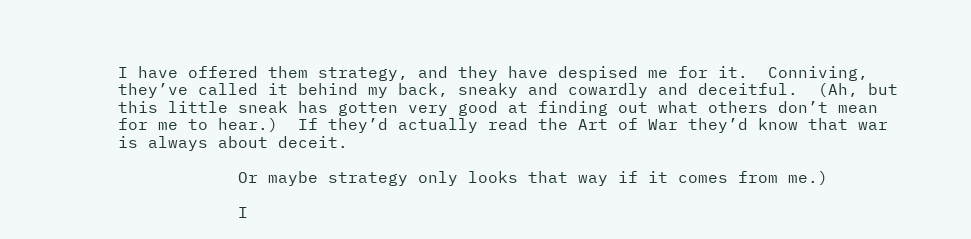I have offered them strategy, and they have despised me for it.  Conniving, they’ve called it behind my back, sneaky and cowardly and deceitful.  (Ah, but this little sneak has gotten very good at finding out what others don’t mean for me to hear.)  If they’d actually read the Art of War they’d know that war is always about deceit.

            Or maybe strategy only looks that way if it comes from me.)

            I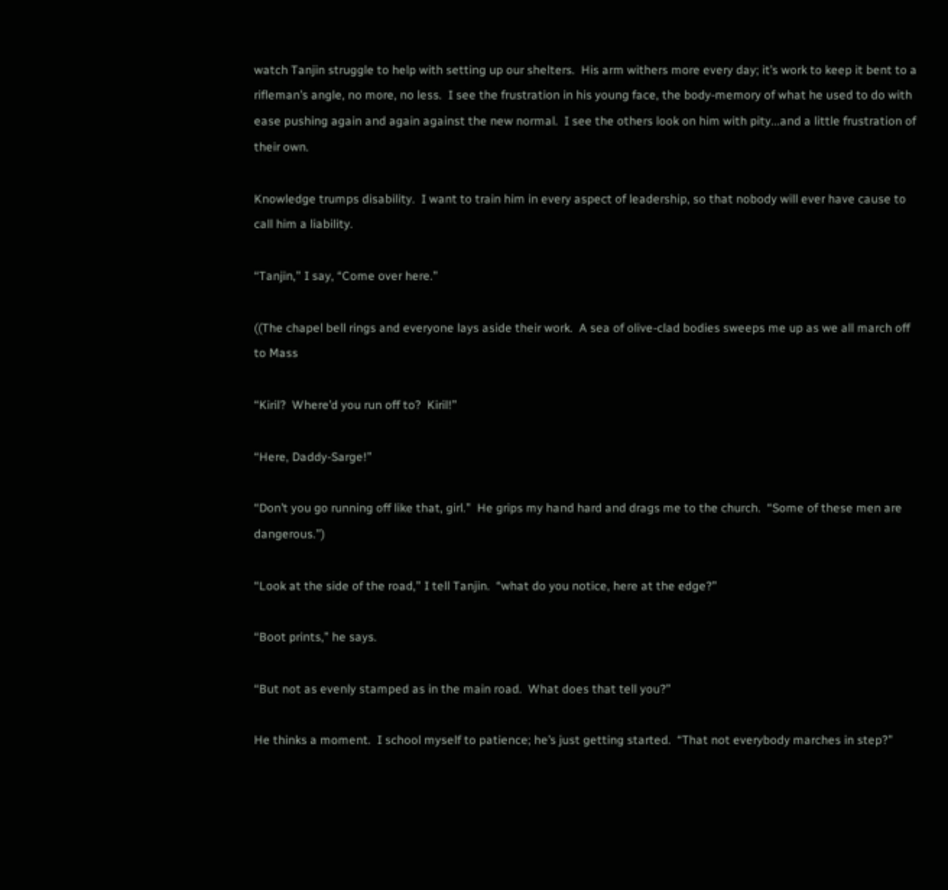watch Tanjin struggle to help with setting up our shelters.  His arm withers more every day; it’s work to keep it bent to a rifleman’s angle, no more, no less.  I see the frustration in his young face, the body-memory of what he used to do with ease pushing again and again against the new normal.  I see the others look on him with pity...and a little frustration of their own.

Knowledge trumps disability.  I want to train him in every aspect of leadership, so that nobody will ever have cause to call him a liability.

“Tanjin,” I say, “Come over here.”

((The chapel bell rings and everyone lays aside their work.  A sea of olive-clad bodies sweeps me up as we all march off to Mass

“Kiril?  Where’d you run off to?  Kiril!”

“Here, Daddy-Sarge!”

“Don’t you go running off like that, girl.”  He grips my hand hard and drags me to the church.  “Some of these men are dangerous.”)

“Look at the side of the road,” I tell Tanjin.  “what do you notice, here at the edge?”

“Boot prints,” he says.

“But not as evenly stamped as in the main road.  What does that tell you?”

He thinks a moment.  I school myself to patience; he’s just getting started.  “That not everybody marches in step?”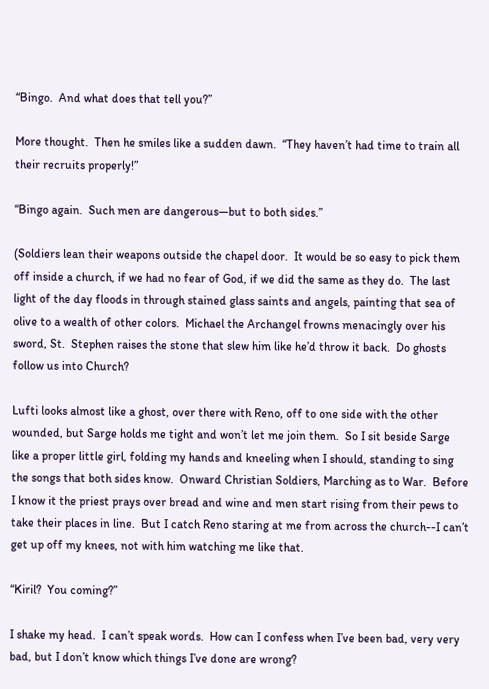“Bingo.  And what does that tell you?”

More thought.  Then he smiles like a sudden dawn.  “They haven’t had time to train all their recruits properly!”

“Bingo again.  Such men are dangerous—but to both sides.”

(Soldiers lean their weapons outside the chapel door.  It would be so easy to pick them off inside a church, if we had no fear of God, if we did the same as they do.  The last light of the day floods in through stained glass saints and angels, painting that sea of olive to a wealth of other colors.  Michael the Archangel frowns menacingly over his sword, St.  Stephen raises the stone that slew him like he’d throw it back.  Do ghosts follow us into Church?

Lufti looks almost like a ghost, over there with Reno, off to one side with the other wounded, but Sarge holds me tight and won’t let me join them.  So I sit beside Sarge like a proper little girl, folding my hands and kneeling when I should, standing to sing the songs that both sides know.  Onward Christian Soldiers, Marching as to War.  Before I know it the priest prays over bread and wine and men start rising from their pews to take their places in line.  But I catch Reno staring at me from across the church--I can’t get up off my knees, not with him watching me like that.

“Kiril?  You coming?”

I shake my head.  I can’t speak words.  How can I confess when I’ve been bad, very very bad, but I don’t know which things I’ve done are wrong?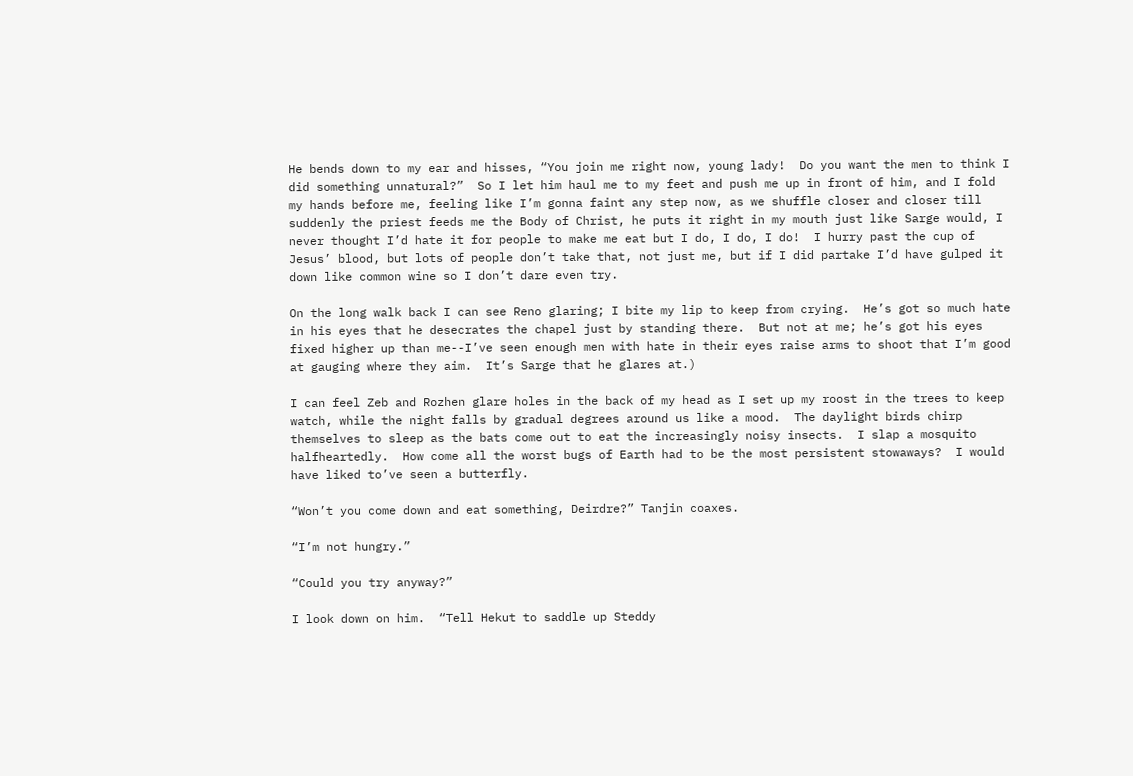He bends down to my ear and hisses, “You join me right now, young lady!  Do you want the men to think I did something unnatural?”  So I let him haul me to my feet and push me up in front of him, and I fold my hands before me, feeling like I’m gonna faint any step now, as we shuffle closer and closer till suddenly the priest feeds me the Body of Christ, he puts it right in my mouth just like Sarge would, I never thought I’d hate it for people to make me eat but I do, I do, I do!  I hurry past the cup of Jesus’ blood, but lots of people don’t take that, not just me, but if I did partake I’d have gulped it down like common wine so I don’t dare even try.

On the long walk back I can see Reno glaring; I bite my lip to keep from crying.  He’s got so much hate in his eyes that he desecrates the chapel just by standing there.  But not at me; he’s got his eyes fixed higher up than me--I’ve seen enough men with hate in their eyes raise arms to shoot that I’m good at gauging where they aim.  It’s Sarge that he glares at.)

I can feel Zeb and Rozhen glare holes in the back of my head as I set up my roost in the trees to keep watch, while the night falls by gradual degrees around us like a mood.  The daylight birds chirp themselves to sleep as the bats come out to eat the increasingly noisy insects.  I slap a mosquito halfheartedly.  How come all the worst bugs of Earth had to be the most persistent stowaways?  I would have liked to’ve seen a butterfly.

“Won’t you come down and eat something, Deirdre?” Tanjin coaxes.

“I’m not hungry.”

“Could you try anyway?”

I look down on him.  “Tell Hekut to saddle up Steddy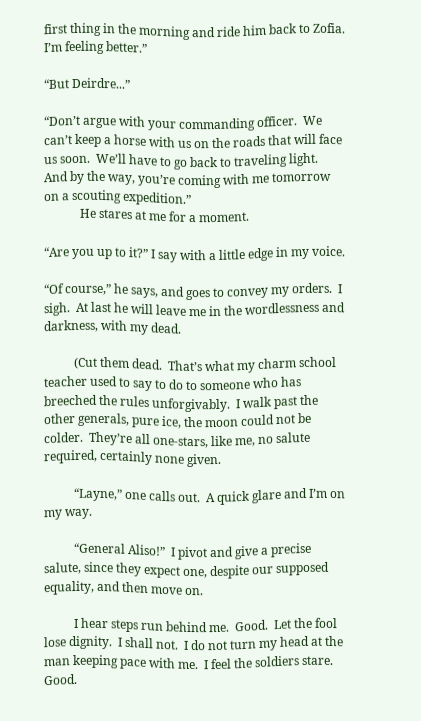first thing in the morning and ride him back to Zofia.  I’m feeling better.”

“But Deirdre...”

“Don’t argue with your commanding officer.  We can’t keep a horse with us on the roads that will face us soon.  We’ll have to go back to traveling light.  And by the way, you’re coming with me tomorrow on a scouting expedition.”
            He stares at me for a moment.

“Are you up to it?” I say with a little edge in my voice.

“Of course,” he says, and goes to convey my orders.  I sigh.  At last he will leave me in the wordlessness and darkness, with my dead.

          (Cut them dead.  That’s what my charm school teacher used to say to do to someone who has breeched the rules unforgivably.  I walk past the other generals, pure ice, the moon could not be colder.  They’re all one-stars, like me, no salute required, certainly none given.

          “Layne,” one calls out.  A quick glare and I’m on my way.

          “General Aliso!”  I pivot and give a precise salute, since they expect one, despite our supposed equality, and then move on.

          I hear steps run behind me.  Good.  Let the fool lose dignity.  I shall not.  I do not turn my head at the man keeping pace with me.  I feel the soldiers stare.  Good.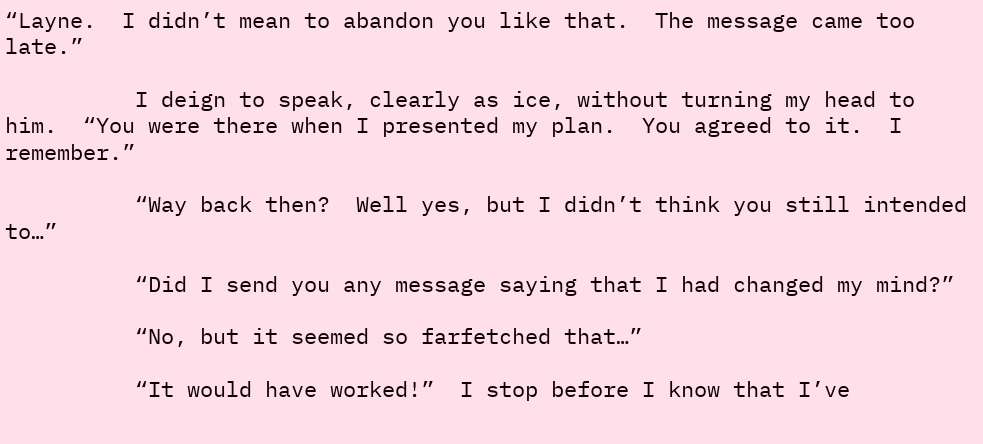“Layne.  I didn’t mean to abandon you like that.  The message came too late.”

          I deign to speak, clearly as ice, without turning my head to him.  “You were there when I presented my plan.  You agreed to it.  I remember.”

          “Way back then?  Well yes, but I didn’t think you still intended to…”

          “Did I send you any message saying that I had changed my mind?”

          “No, but it seemed so farfetched that…”

          “It would have worked!”  I stop before I know that I’ve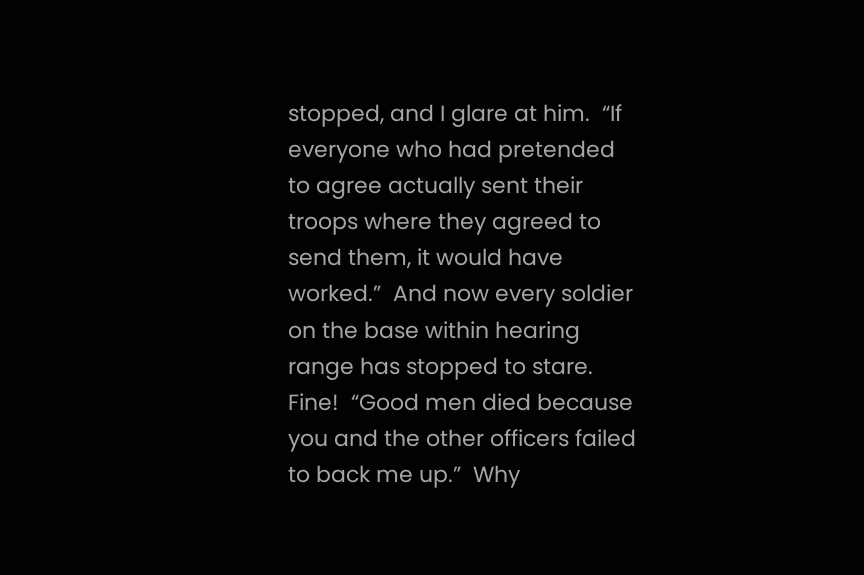stopped, and I glare at him.  “If everyone who had pretended to agree actually sent their troops where they agreed to send them, it would have worked.”  And now every soldier on the base within hearing range has stopped to stare.  Fine!  “Good men died because you and the other officers failed to back me up.”  Why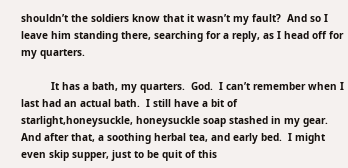shouldn’t the soldiers know that it wasn’t my fault?  And so I leave him standing there, searching for a reply, as I head off for my quarters.

          It has a bath, my quarters.  God.  I can’t remember when I last had an actual bath.  I still have a bit of starlight,honeysuckle, honeysuckle soap stashed in my gear.  And after that, a soothing herbal tea, and early bed.  I might even skip supper, just to be quit of this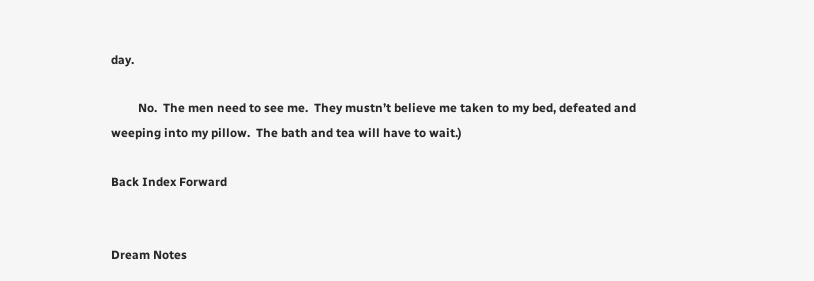day.

         No.  The men need to see me.  They mustn’t believe me taken to my bed, defeated and weeping into my pillow.  The bath and tea will have to wait.)

Back Index Forward


Dream Notes